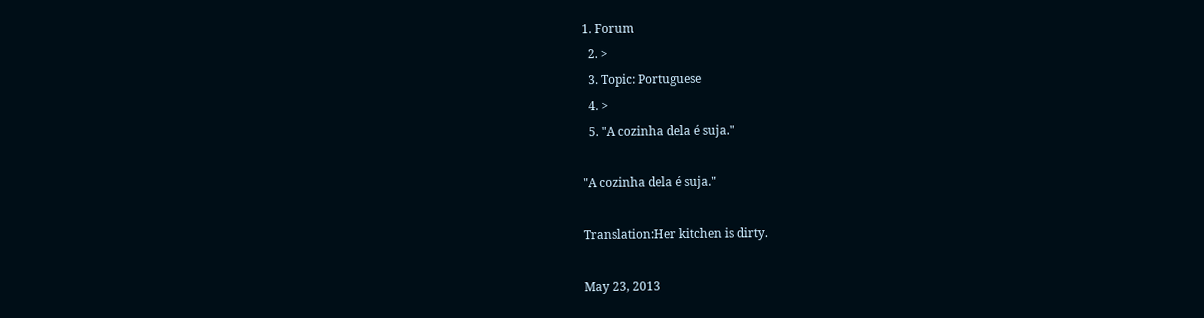1. Forum
  2. >
  3. Topic: Portuguese
  4. >
  5. "A cozinha dela é suja."

"A cozinha dela é suja."

Translation:Her kitchen is dirty.

May 23, 2013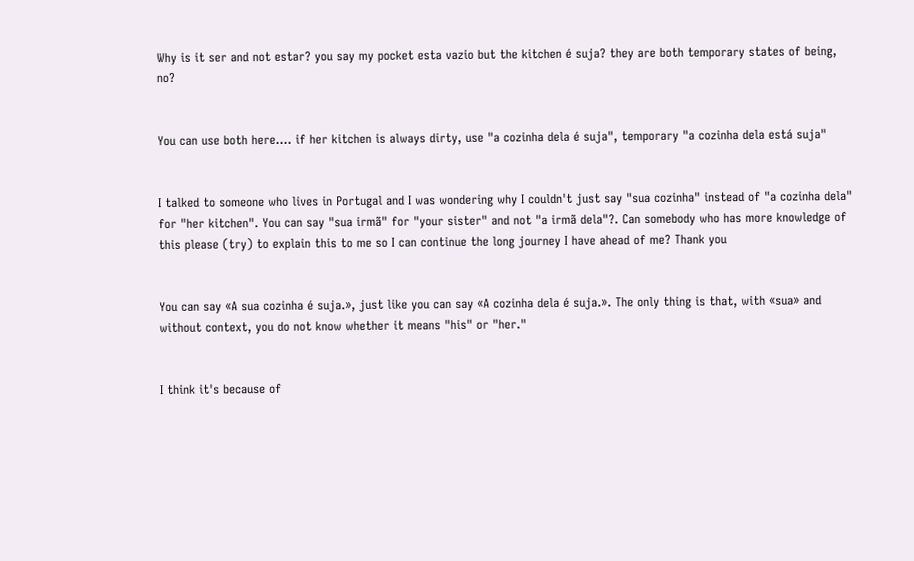Why is it ser and not estar? you say my pocket esta vazio but the kitchen é suja? they are both temporary states of being, no?


You can use both here.... if her kitchen is always dirty, use "a cozinha dela é suja", temporary "a cozinha dela está suja"


I talked to someone who lives in Portugal and I was wondering why I couldn't just say "sua cozinha" instead of "a cozinha dela" for "her kitchen". You can say "sua irmã" for "your sister" and not "a irmã dela"?. Can somebody who has more knowledge of this please (try) to explain this to me so I can continue the long journey I have ahead of me? Thank you


You can say «A sua cozinha é suja.», just like you can say «A cozinha dela é suja.». The only thing is that, with «sua» and without context, you do not know whether it means "his" or "her."


I think it's because of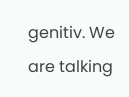genitiv. We are talking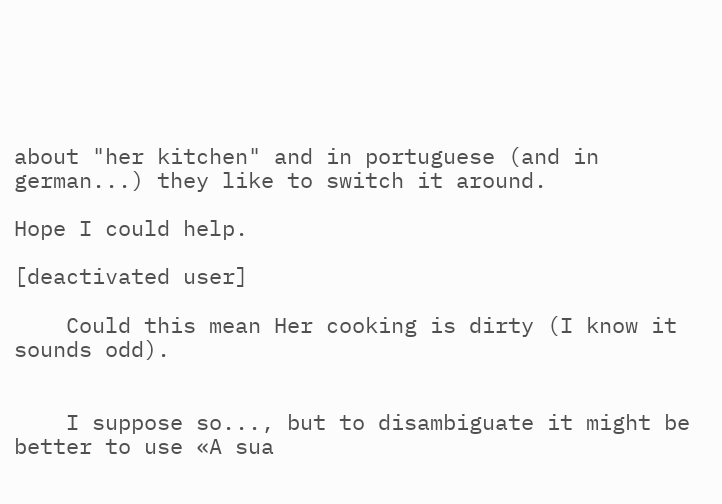about "her kitchen" and in portuguese (and in german...) they like to switch it around.

Hope I could help.

[deactivated user]

    Could this mean Her cooking is dirty (I know it sounds odd).


    I suppose so..., but to disambiguate it might be better to use «A sua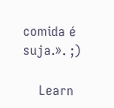comida é suja.». ;)

    Learn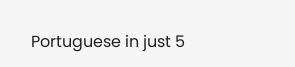Portuguese in just 5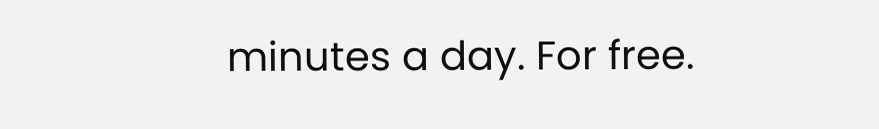minutes a day. For free.